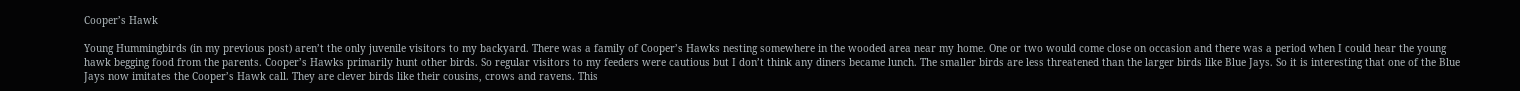Cooper’s Hawk

Young Hummingbirds (in my previous post) aren’t the only juvenile visitors to my backyard. There was a family of Cooper’s Hawks nesting somewhere in the wooded area near my home. One or two would come close on occasion and there was a period when I could hear the young hawk begging food from the parents. Cooper’s Hawks primarily hunt other birds. So regular visitors to my feeders were cautious but I don’t think any diners became lunch. The smaller birds are less threatened than the larger birds like Blue Jays. So it is interesting that one of the Blue Jays now imitates the Cooper’s Hawk call. They are clever birds like their cousins, crows and ravens. This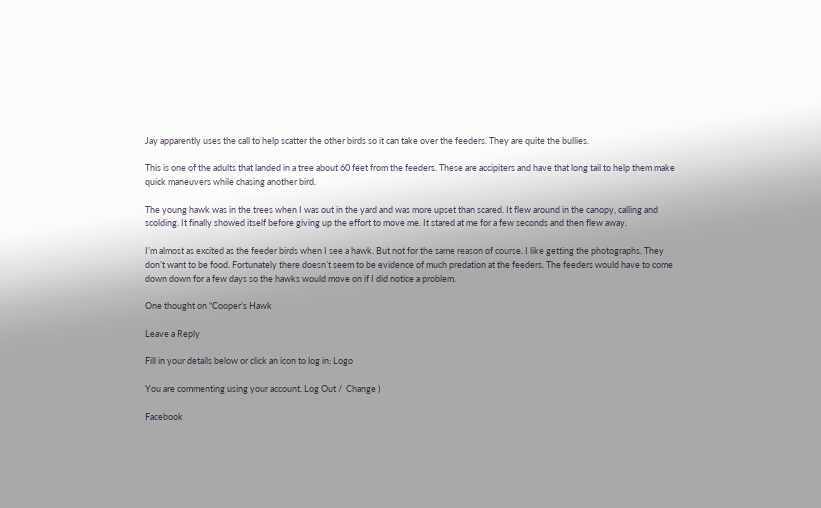Jay apparently uses the call to help scatter the other birds so it can take over the feeders. They are quite the bullies.

This is one of the adults that landed in a tree about 60 feet from the feeders. These are accipiters and have that long tail to help them make quick maneuvers while chasing another bird.

The young hawk was in the trees when I was out in the yard and was more upset than scared. It flew around in the canopy, calling and scolding. It finally showed itself before giving up the effort to move me. It stared at me for a few seconds and then flew away.

I’m almost as excited as the feeder birds when I see a hawk. But not for the same reason of course. I like getting the photographs. They don’t want to be food. Fortunately there doesn’t seem to be evidence of much predation at the feeders. The feeders would have to come down down for a few days so the hawks would move on if I did notice a problem.

One thought on “Cooper’s Hawk

Leave a Reply

Fill in your details below or click an icon to log in: Logo

You are commenting using your account. Log Out /  Change )

Facebook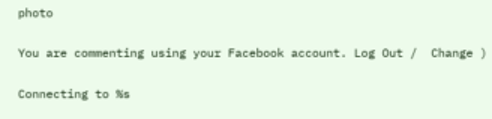photo

You are commenting using your Facebook account. Log Out /  Change )

Connecting to %s